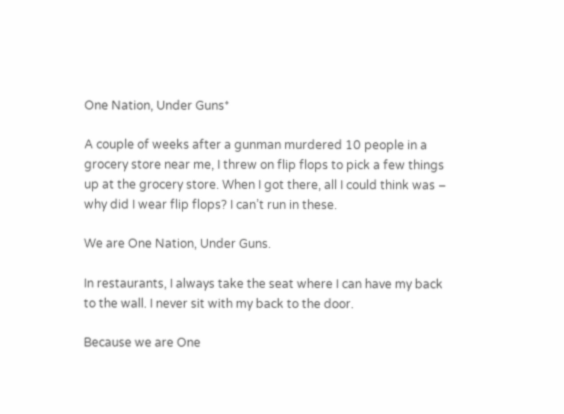One Nation, Under Guns*

A couple of weeks after a gunman murdered 10 people in a grocery store near me, I threw on flip flops to pick a few things up at the grocery store. When I got there, all I could think was – why did I wear flip flops? I can’t run in these.

We are One Nation, Under Guns.

In restaurants, I always take the seat where I can have my back to the wall. I never sit with my back to the door.

Because we are One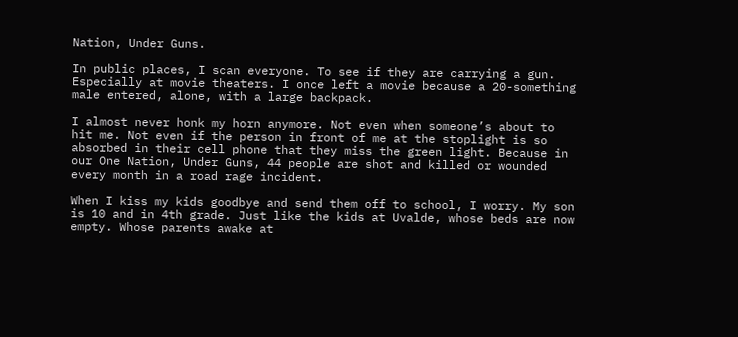Nation, Under Guns.

In public places, I scan everyone. To see if they are carrying a gun. Especially at movie theaters. I once left a movie because a 20-something male entered, alone, with a large backpack.

I almost never honk my horn anymore. Not even when someone’s about to hit me. Not even if the person in front of me at the stoplight is so absorbed in their cell phone that they miss the green light. Because in our One Nation, Under Guns, 44 people are shot and killed or wounded every month in a road rage incident.

When I kiss my kids goodbye and send them off to school, I worry. My son is 10 and in 4th grade. Just like the kids at Uvalde, whose beds are now empty. Whose parents awake at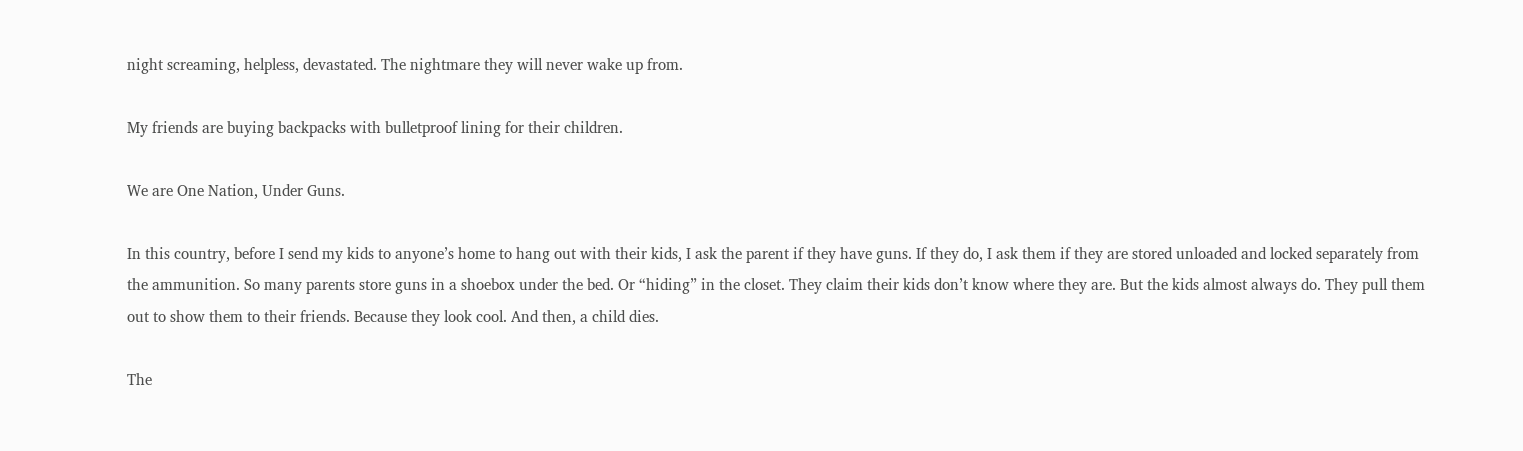night screaming, helpless, devastated. The nightmare they will never wake up from.

My friends are buying backpacks with bulletproof lining for their children.

We are One Nation, Under Guns.

In this country, before I send my kids to anyone’s home to hang out with their kids, I ask the parent if they have guns. If they do, I ask them if they are stored unloaded and locked separately from the ammunition. So many parents store guns in a shoebox under the bed. Or “hiding” in the closet. They claim their kids don’t know where they are. But the kids almost always do. They pull them out to show them to their friends. Because they look cool. And then, a child dies.

The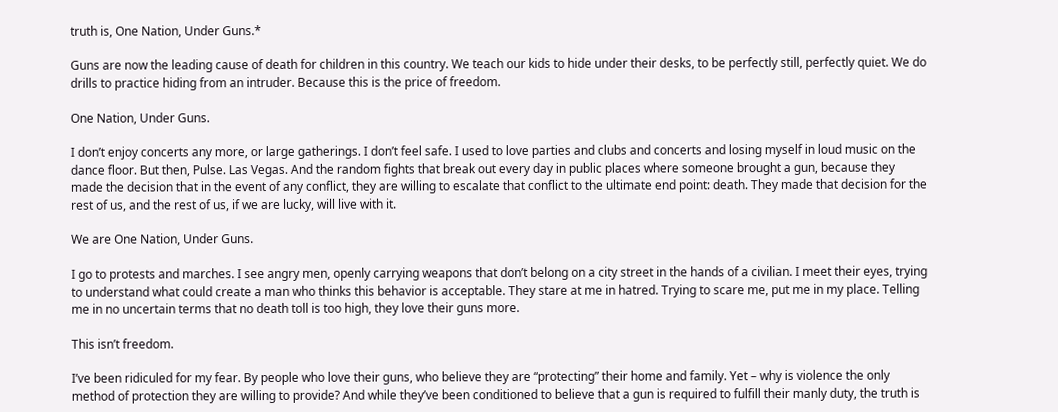truth is, One Nation, Under Guns.*

Guns are now the leading cause of death for children in this country. We teach our kids to hide under their desks, to be perfectly still, perfectly quiet. We do drills to practice hiding from an intruder. Because this is the price of freedom.

One Nation, Under Guns.

I don’t enjoy concerts any more, or large gatherings. I don’t feel safe. I used to love parties and clubs and concerts and losing myself in loud music on the dance floor. But then, Pulse. Las Vegas. And the random fights that break out every day in public places where someone brought a gun, because they made the decision that in the event of any conflict, they are willing to escalate that conflict to the ultimate end point: death. They made that decision for the rest of us, and the rest of us, if we are lucky, will live with it.

We are One Nation, Under Guns.

I go to protests and marches. I see angry men, openly carrying weapons that don’t belong on a city street in the hands of a civilian. I meet their eyes, trying to understand what could create a man who thinks this behavior is acceptable. They stare at me in hatred. Trying to scare me, put me in my place. Telling me in no uncertain terms that no death toll is too high, they love their guns more.

This isn’t freedom.

I’ve been ridiculed for my fear. By people who love their guns, who believe they are “protecting” their home and family. Yet – why is violence the only method of protection they are willing to provide? And while they’ve been conditioned to believe that a gun is required to fulfill their manly duty, the truth is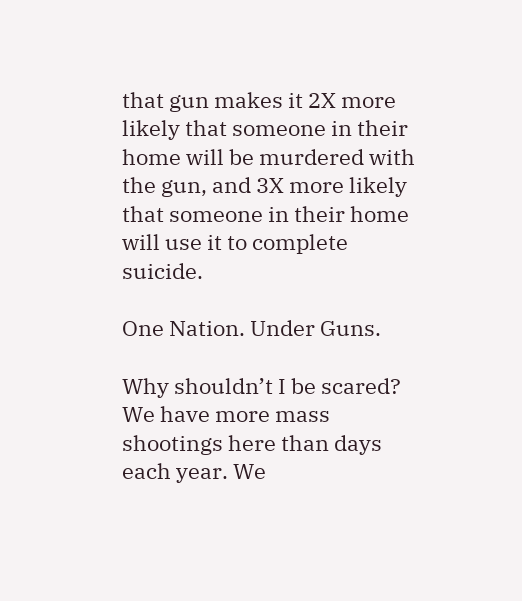that gun makes it 2X more likely that someone in their home will be murdered with the gun, and 3X more likely that someone in their home will use it to complete suicide.

One Nation. Under Guns.

Why shouldn’t I be scared? We have more mass shootings here than days each year. We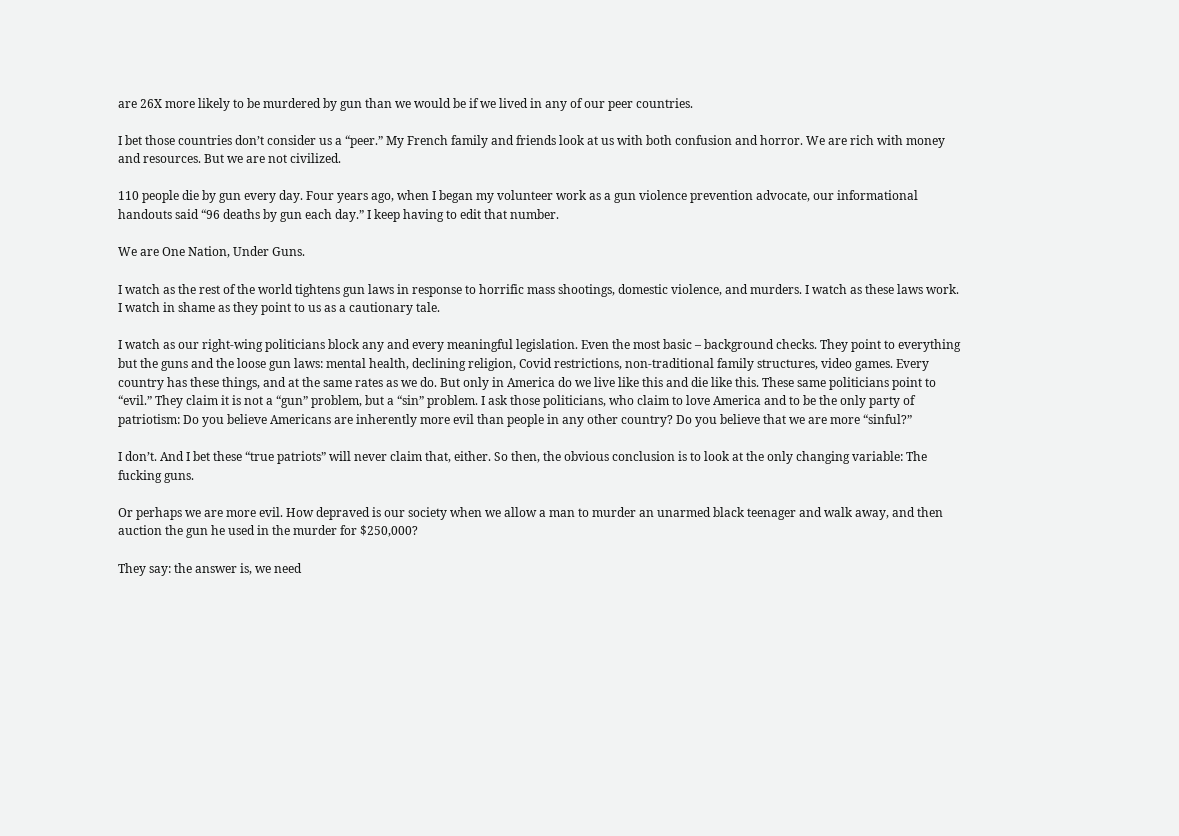are 26X more likely to be murdered by gun than we would be if we lived in any of our peer countries.

I bet those countries don’t consider us a “peer.” My French family and friends look at us with both confusion and horror. We are rich with money and resources. But we are not civilized.

110 people die by gun every day. Four years ago, when I began my volunteer work as a gun violence prevention advocate, our informational handouts said “96 deaths by gun each day.” I keep having to edit that number.

We are One Nation, Under Guns.

I watch as the rest of the world tightens gun laws in response to horrific mass shootings, domestic violence, and murders. I watch as these laws work. I watch in shame as they point to us as a cautionary tale.

I watch as our right-wing politicians block any and every meaningful legislation. Even the most basic – background checks. They point to everything but the guns and the loose gun laws: mental health, declining religion, Covid restrictions, non-traditional family structures, video games. Every country has these things, and at the same rates as we do. But only in America do we live like this and die like this. These same politicians point to “evil.” They claim it is not a “gun” problem, but a “sin” problem. I ask those politicians, who claim to love America and to be the only party of patriotism: Do you believe Americans are inherently more evil than people in any other country? Do you believe that we are more “sinful?”

I don’t. And I bet these “true patriots” will never claim that, either. So then, the obvious conclusion is to look at the only changing variable: The fucking guns.

Or perhaps we are more evil. How depraved is our society when we allow a man to murder an unarmed black teenager and walk away, and then auction the gun he used in the murder for $250,000?

They say: the answer is, we need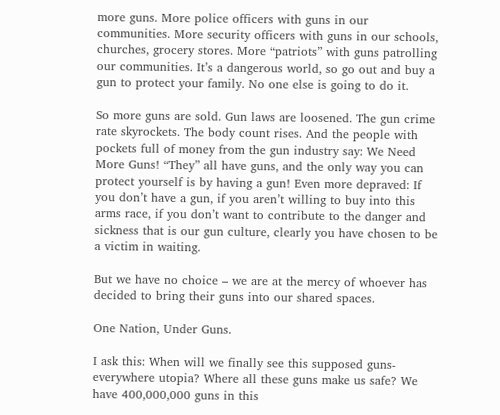more guns. More police officers with guns in our communities. More security officers with guns in our schools, churches, grocery stores. More “patriots” with guns patrolling our communities. It’s a dangerous world, so go out and buy a gun to protect your family. No one else is going to do it.

So more guns are sold. Gun laws are loosened. The gun crime rate skyrockets. The body count rises. And the people with pockets full of money from the gun industry say: We Need More Guns! “They” all have guns, and the only way you can protect yourself is by having a gun! Even more depraved: If you don’t have a gun, if you aren’t willing to buy into this arms race, if you don’t want to contribute to the danger and sickness that is our gun culture, clearly you have chosen to be a victim in waiting.

But we have no choice – we are at the mercy of whoever has decided to bring their guns into our shared spaces.

One Nation, Under Guns.

I ask this: When will we finally see this supposed guns-everywhere utopia? Where all these guns make us safe? We have 400,000,000 guns in this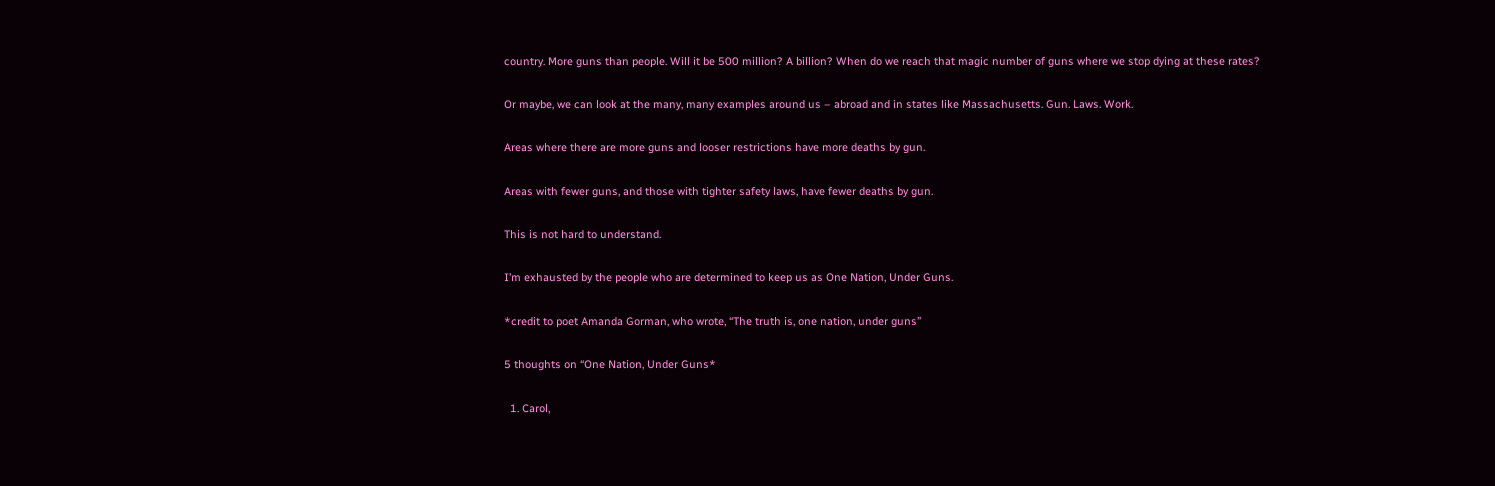country. More guns than people. Will it be 500 million? A billion? When do we reach that magic number of guns where we stop dying at these rates?

Or maybe, we can look at the many, many examples around us – abroad and in states like Massachusetts. Gun. Laws. Work.

Areas where there are more guns and looser restrictions have more deaths by gun.

Areas with fewer guns, and those with tighter safety laws, have fewer deaths by gun.

This is not hard to understand.

I’m exhausted by the people who are determined to keep us as One Nation, Under Guns.

*credit to poet Amanda Gorman, who wrote, “The truth is, one nation, under guns”

5 thoughts on “One Nation, Under Guns*

  1. Carol,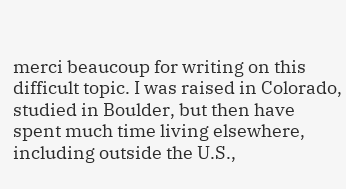merci beaucoup for writing on this difficult topic. I was raised in Colorado, studied in Boulder, but then have spent much time living elsewhere, including outside the U.S.,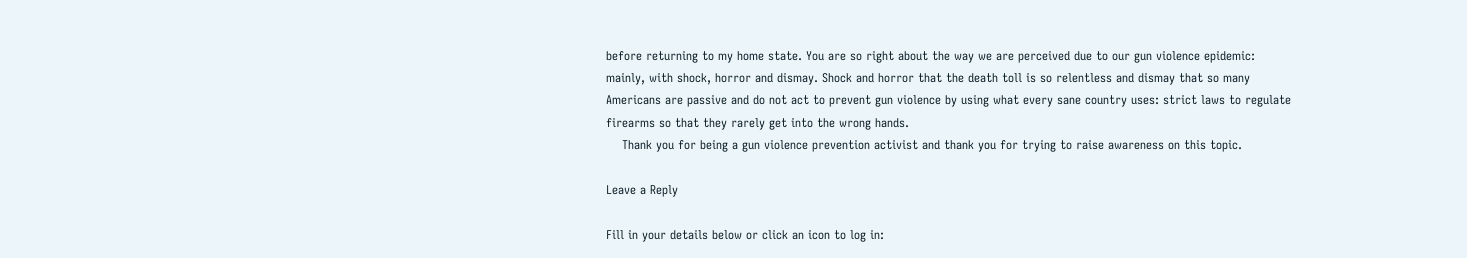before returning to my home state. You are so right about the way we are perceived due to our gun violence epidemic: mainly, with shock, horror and dismay. Shock and horror that the death toll is so relentless and dismay that so many Americans are passive and do not act to prevent gun violence by using what every sane country uses: strict laws to regulate firearms so that they rarely get into the wrong hands.
    Thank you for being a gun violence prevention activist and thank you for trying to raise awareness on this topic.

Leave a Reply

Fill in your details below or click an icon to log in: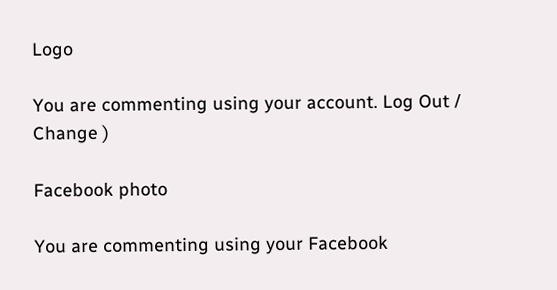Logo

You are commenting using your account. Log Out /  Change )

Facebook photo

You are commenting using your Facebook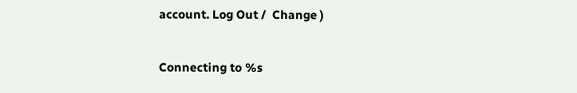account. Log Out /  Change )

Connecting to %s